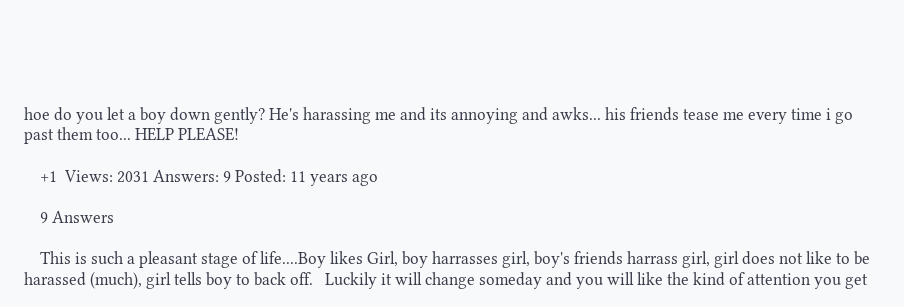hoe do you let a boy down gently? He's harassing me and its annoying and awks... his friends tease me every time i go past them too... HELP PLEASE!

    +1  Views: 2031 Answers: 9 Posted: 11 years ago

    9 Answers

    This is such a pleasant stage of life....Boy likes Girl, boy harrasses girl, boy's friends harrass girl, girl does not like to be harassed (much), girl tells boy to back off.   Luckily it will change someday and you will like the kind of attention you get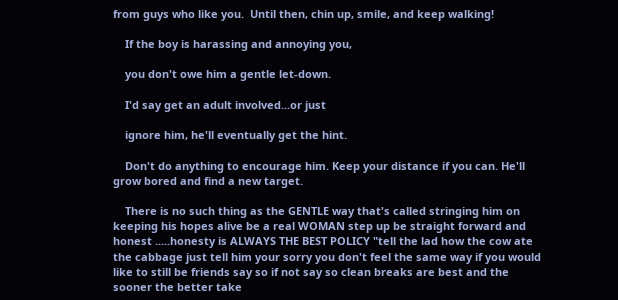from guys who like you.  Until then, chin up, smile, and keep walking!

    If the boy is harassing and annoying you,

    you don't owe him a gentle let-down.

    I'd say get an adult involved...or just

    ignore him, he'll eventually get the hint.

    Don't do anything to encourage him. Keep your distance if you can. He'll grow bored and find a new target.

    There is no such thing as the GENTLE way that's called stringing him on keeping his hopes alive be a real WOMAN step up be straight forward and honest .....honesty is ALWAYS THE BEST POLICY "tell the lad how the cow ate the cabbage just tell him your sorry you don't feel the same way if you would like to still be friends say so if not say so clean breaks are best and the sooner the better take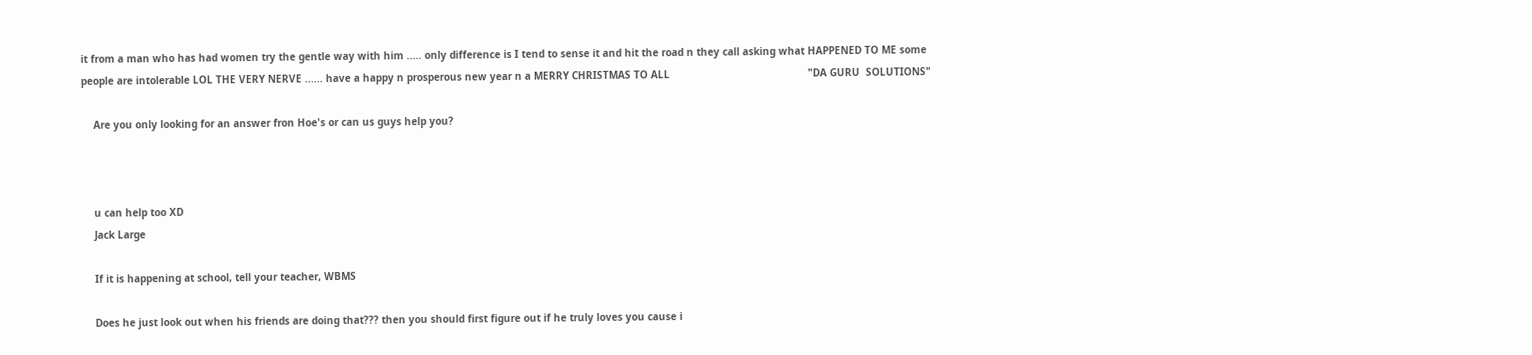it from a man who has had women try the gentle way with him ..... only difference is I tend to sense it and hit the road n they call asking what HAPPENED TO ME some people are intolerable LOL THE VERY NERVE ...... have a happy n prosperous new year n a MERRY CHRISTMAS TO ALL                                              "DA GURU  SOLUTIONS"

    Are you only looking for an answer fron Hoe's or can us guys help you?



    u can help too XD
    Jack Large

    If it is happening at school, tell your teacher, WBMS

    Does he just look out when his friends are doing that??? then you should first figure out if he truly loves you cause i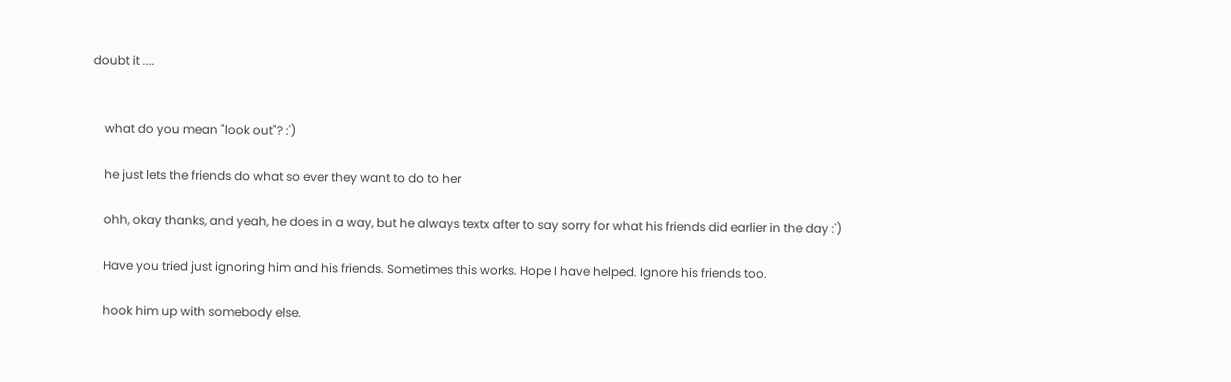doubt it ....


    what do you mean "look out"? :')

    he just lets the friends do what so ever they want to do to her

    ohh, okay thanks, and yeah, he does in a way, but he always textx after to say sorry for what his friends did earlier in the day :')

    Have you tried just ignoring him and his friends. Sometimes this works. Hope I have helped. Ignore his friends too.

    hook him up with somebody else.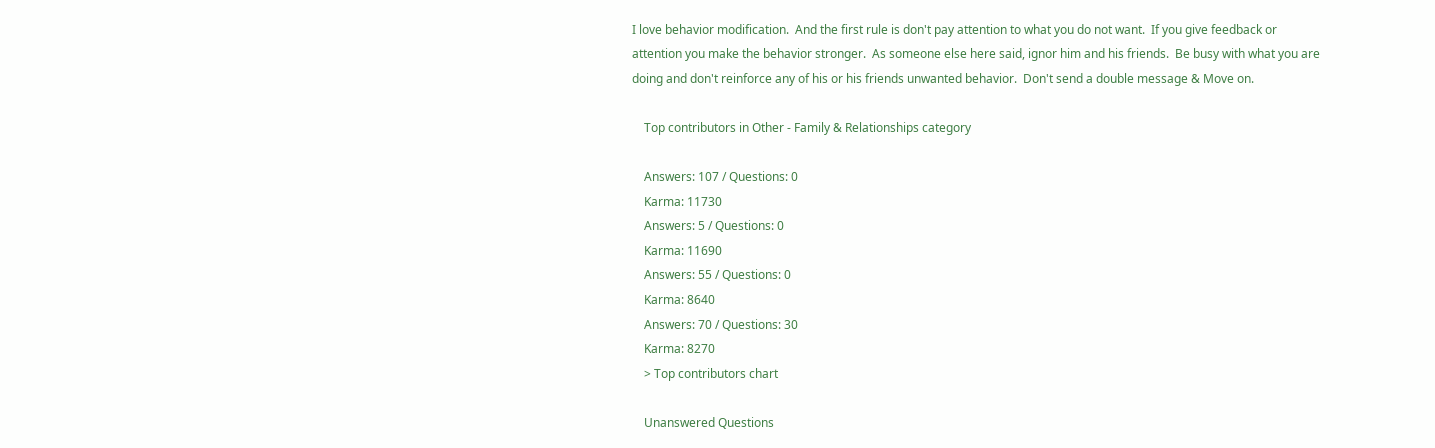I love behavior modification.  And the first rule is don't pay attention to what you do not want.  If you give feedback or attention you make the behavior stronger.  As someone else here said, ignor him and his friends.  Be busy with what you are doing and don't reinforce any of his or his friends unwanted behavior.  Don't send a double message & Move on.

    Top contributors in Other - Family & Relationships category

    Answers: 107 / Questions: 0
    Karma: 11730
    Answers: 5 / Questions: 0
    Karma: 11690
    Answers: 55 / Questions: 0
    Karma: 8640
    Answers: 70 / Questions: 30
    Karma: 8270
    > Top contributors chart

    Unanswered Questions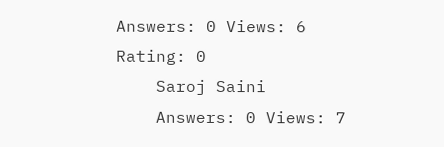Answers: 0 Views: 6 Rating: 0
    Saroj Saini
    Answers: 0 Views: 7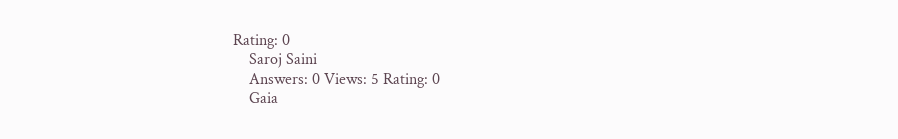Rating: 0
    Saroj Saini
    Answers: 0 Views: 5 Rating: 0
    Gaia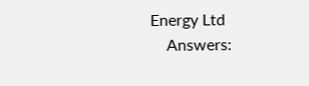Energy Ltd
    Answers: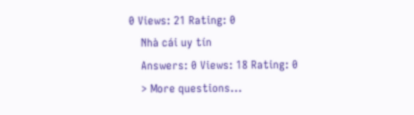0 Views: 21 Rating: 0
    Nhà cái uy tín
    Answers: 0 Views: 18 Rating: 0
    > More questions...